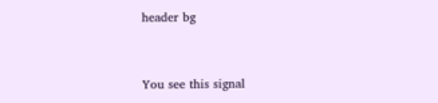header bg


You see this signal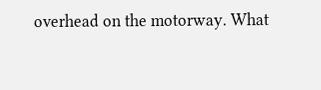overhead on the motorway. What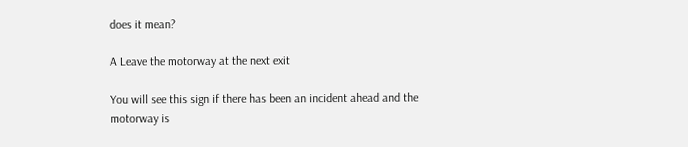does it mean?

A Leave the motorway at the next exit

You will see this sign if there has been an incident ahead and the motorway is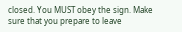closed. You MUST obey the sign. Make sure that you prepare to leave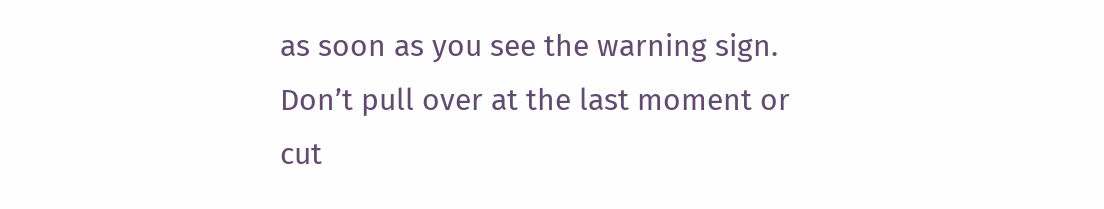as soon as you see the warning sign. Don’t pull over at the last moment or cut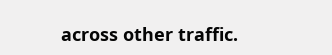across other traffic.